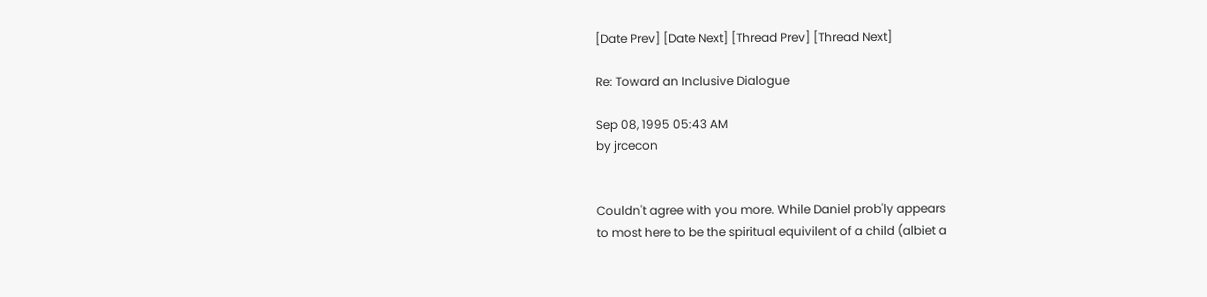[Date Prev] [Date Next] [Thread Prev] [Thread Next]

Re: Toward an Inclusive Dialogue

Sep 08, 1995 05:43 AM
by jrcecon


Couldn't agree with you more. While Daniel prob'ly appears
to most here to be the spiritual equivilent of a child (albiet a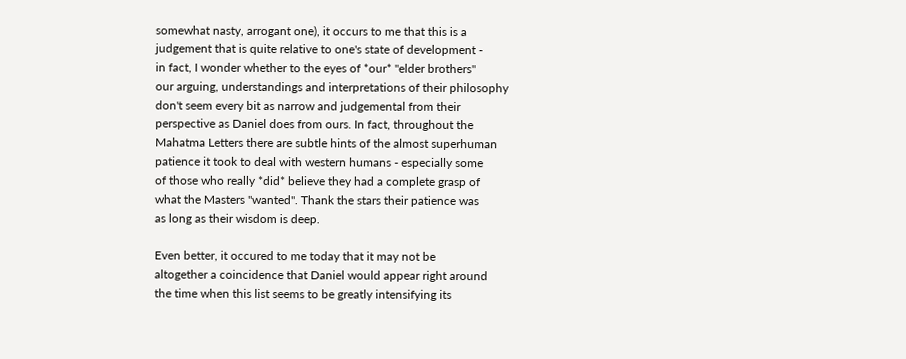somewhat nasty, arrogant one), it occurs to me that this is a
judgement that is quite relative to one's state of development -
in fact, I wonder whether to the eyes of *our* "elder brothers"
our arguing, understandings and interpretations of their philosophy
don't seem every bit as narrow and judgemental from their
perspective as Daniel does from ours. In fact, throughout the
Mahatma Letters there are subtle hints of the almost superhuman
patience it took to deal with western humans - especially some
of those who really *did* believe they had a complete grasp of
what the Masters "wanted". Thank the stars their patience was
as long as their wisdom is deep.

Even better, it occured to me today that it may not be
altogether a coincidence that Daniel would appear right around
the time when this list seems to be greatly intensifying its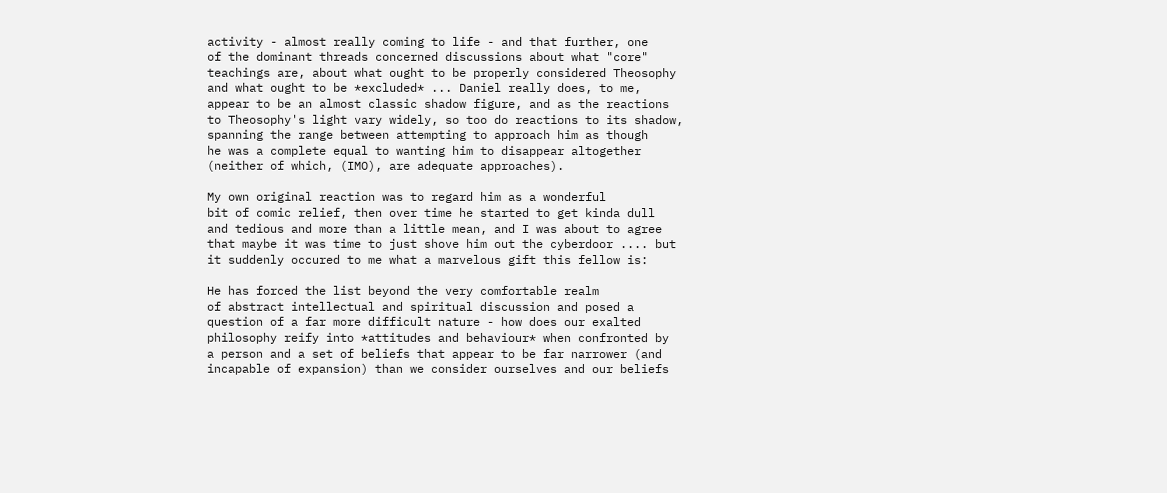activity - almost really coming to life - and that further, one
of the dominant threads concerned discussions about what "core"
teachings are, about what ought to be properly considered Theosophy
and what ought to be *excluded* ... Daniel really does, to me,
appear to be an almost classic shadow figure, and as the reactions
to Theosophy's light vary widely, so too do reactions to its shadow,
spanning the range between attempting to approach him as though
he was a complete equal to wanting him to disappear altogether
(neither of which, (IMO), are adequate approaches).

My own original reaction was to regard him as a wonderful
bit of comic relief, then over time he started to get kinda dull
and tedious and more than a little mean, and I was about to agree
that maybe it was time to just shove him out the cyberdoor .... but
it suddenly occured to me what a marvelous gift this fellow is:

He has forced the list beyond the very comfortable realm
of abstract intellectual and spiritual discussion and posed a
question of a far more difficult nature - how does our exalted
philosophy reify into *attitudes and behaviour* when confronted by
a person and a set of beliefs that appear to be far narrower (and
incapable of expansion) than we consider ourselves and our beliefs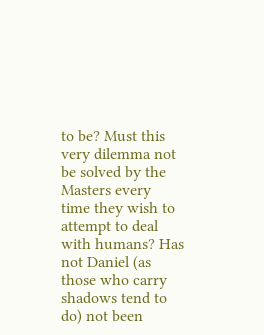to be? Must this very dilemma not be solved by the Masters every
time they wish to attempt to deal with humans? Has not Daniel (as
those who carry shadows tend to do) not been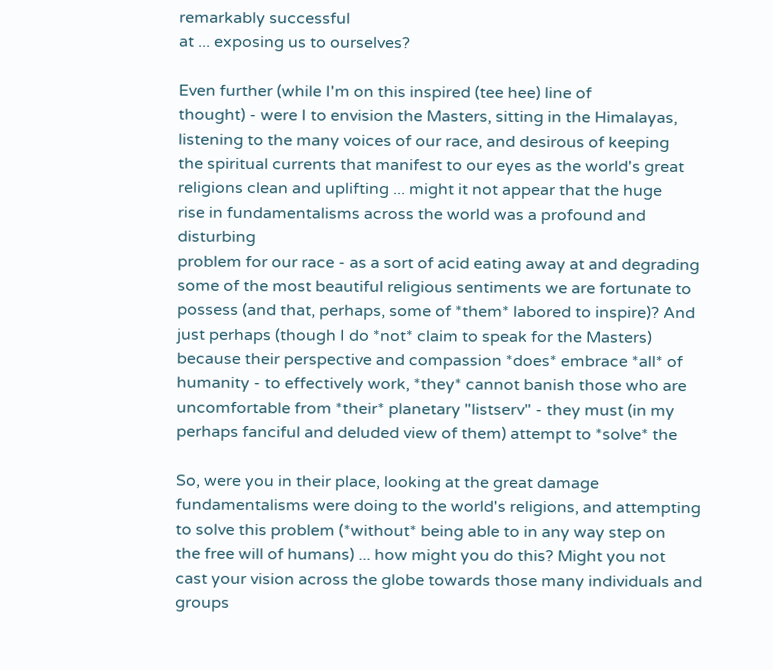remarkably successful
at ... exposing us to ourselves?

Even further (while I'm on this inspired (tee hee) line of
thought) - were I to envision the Masters, sitting in the Himalayas,
listening to the many voices of our race, and desirous of keeping
the spiritual currents that manifest to our eyes as the world's great
religions clean and uplifting ... might it not appear that the huge
rise in fundamentalisms across the world was a profound and disturbing
problem for our race - as a sort of acid eating away at and degrading
some of the most beautiful religious sentiments we are fortunate to
possess (and that, perhaps, some of *them* labored to inspire)? And
just perhaps (though I do *not* claim to speak for the Masters)
because their perspective and compassion *does* embrace *all* of
humanity - to effectively work, *they* cannot banish those who are
uncomfortable from *their* planetary "listserv" - they must (in my
perhaps fanciful and deluded view of them) attempt to *solve* the

So, were you in their place, looking at the great damage
fundamentalisms were doing to the world's religions, and attempting
to solve this problem (*without* being able to in any way step on
the free will of humans) ... how might you do this? Might you not
cast your vision across the globe towards those many individuals and
groups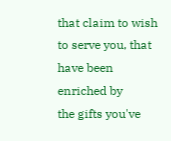that claim to wish to serve you, that have been enriched by
the gifts you've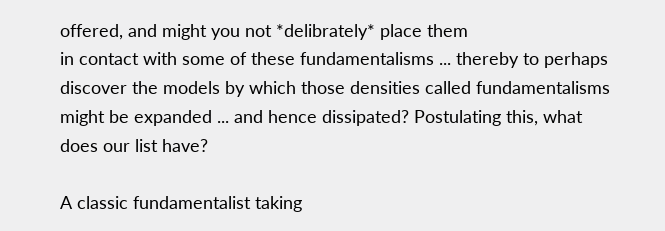offered, and might you not *delibrately* place them
in contact with some of these fundamentalisms ... thereby to perhaps
discover the models by which those densities called fundamentalisms
might be expanded ... and hence dissipated? Postulating this, what
does our list have?

A classic fundamentalist taking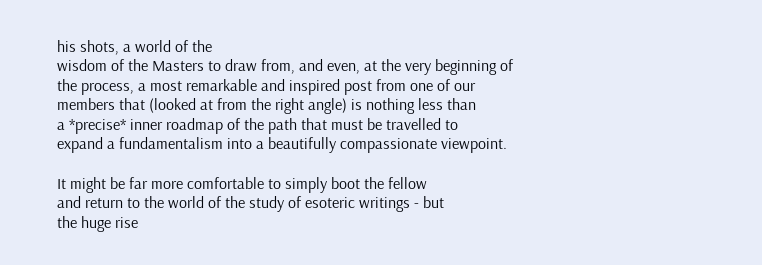his shots, a world of the
wisdom of the Masters to draw from, and even, at the very beginning of
the process, a most remarkable and inspired post from one of our
members that (looked at from the right angle) is nothing less than
a *precise* inner roadmap of the path that must be travelled to
expand a fundamentalism into a beautifully compassionate viewpoint.

It might be far more comfortable to simply boot the fellow
and return to the world of the study of esoteric writings - but
the huge rise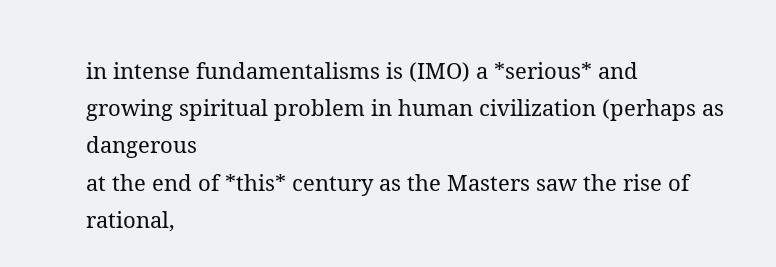in intense fundamentalisms is (IMO) a *serious* and
growing spiritual problem in human civilization (perhaps as dangerous
at the end of *this* century as the Masters saw the rise of rational,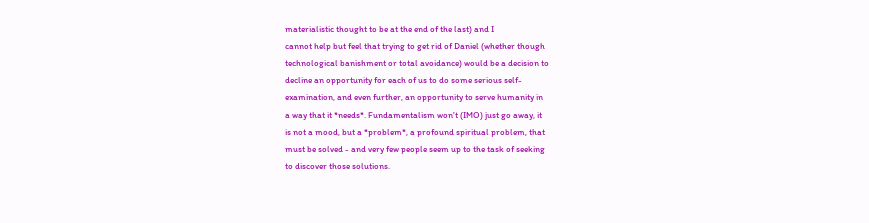materialistic thought to be at the end of the last) and I
cannot help but feel that trying to get rid of Daniel (whether though
technological banishment or total avoidance) would be a decision to
decline an opportunity for each of us to do some serious self-
examination, and even further, an opportunity to serve humanity in
a way that it *needs*. Fundamentalism won't (IMO) just go away, it
is not a mood, but a *problem*, a profound spiritual problem, that
must be solved - and very few people seem up to the task of seeking
to discover those solutions.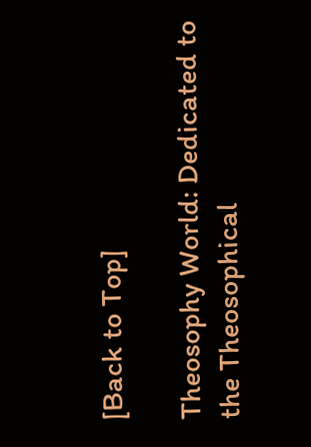[Back to Top]

Theosophy World: Dedicated to the Theosophical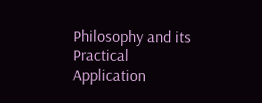Philosophy and its Practical Application